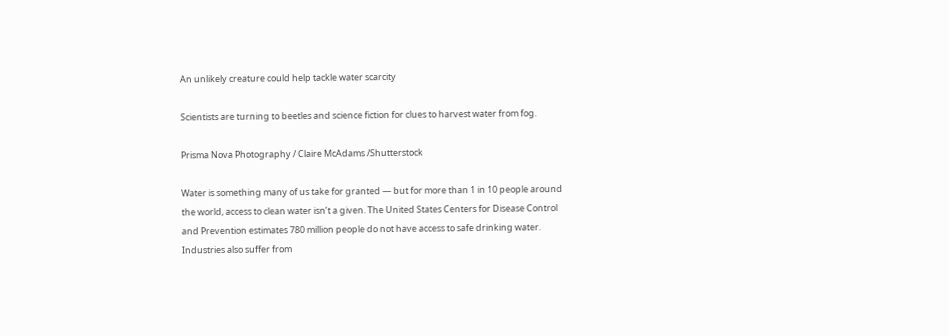An unlikely creature could help tackle water scarcity

Scientists are turning to beetles and science fiction for clues to harvest water from fog.

Prisma Nova Photography / Claire McAdams /Shutterstock

Water is something many of us take for granted — but for more than 1 in 10 people around the world, access to clean water isn’t a given. The United States Centers for Disease Control and Prevention estimates 780 million people do not have access to safe drinking water. Industries also suffer from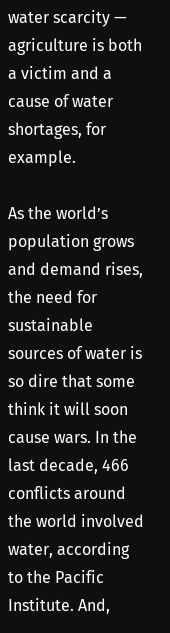water scarcity — agriculture is both a victim and a cause of water shortages, for example.

As the world’s population grows and demand rises, the need for sustainable sources of water is so dire that some think it will soon cause wars. In the last decade, 466 conflicts around the world involved water, according to the Pacific Institute. And,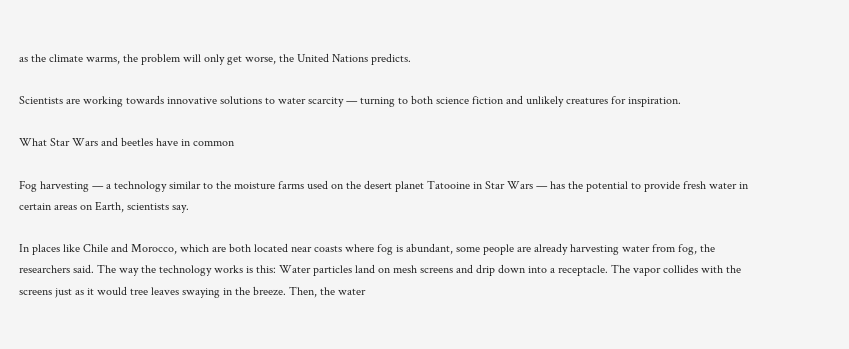as the climate warms, the problem will only get worse, the United Nations predicts.

Scientists are working towards innovative solutions to water scarcity — turning to both science fiction and unlikely creatures for inspiration.

What Star Wars and beetles have in common

Fog harvesting — a technology similar to the moisture farms used on the desert planet Tatooine in Star Wars — has the potential to provide fresh water in certain areas on Earth, scientists say.

In places like Chile and Morocco, which are both located near coasts where fog is abundant, some people are already harvesting water from fog, the researchers said. The way the technology works is this: Water particles land on mesh screens and drip down into a receptacle. The vapor collides with the screens just as it would tree leaves swaying in the breeze. Then, the water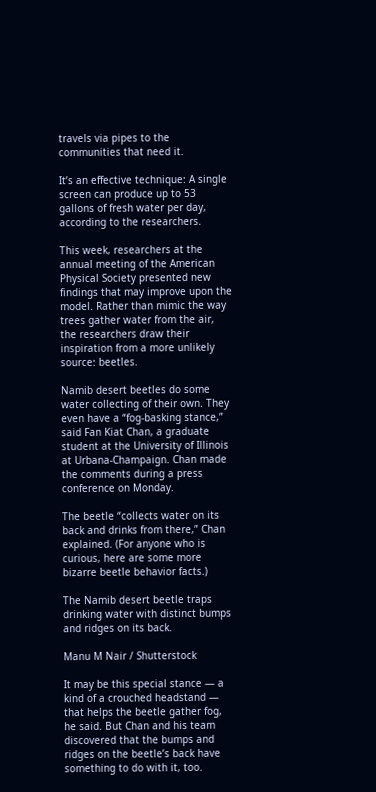travels via pipes to the communities that need it.

It’s an effective technique: A single screen can produce up to 53 gallons of fresh water per day, according to the researchers.

This week, researchers at the annual meeting of the American Physical Society presented new findings that may improve upon the model. Rather than mimic the way trees gather water from the air, the researchers draw their inspiration from a more unlikely source: beetles.

Namib desert beetles do some water collecting of their own. They even have a “fog-basking stance,” said Fan Kiat Chan, a graduate student at the University of Illinois at Urbana-Champaign. Chan made the comments during a press conference on Monday.

The beetle “collects water on its back and drinks from there,” Chan explained. (For anyone who is curious, here are some more bizarre beetle behavior facts.)

The Namib desert beetle traps drinking water with distinct bumps and ridges on its back.

Manu M Nair / Shutterstock

It may be this special stance — a kind of a crouched headstand — that helps the beetle gather fog, he said. But Chan and his team discovered that the bumps and ridges on the beetle’s back have something to do with it, too.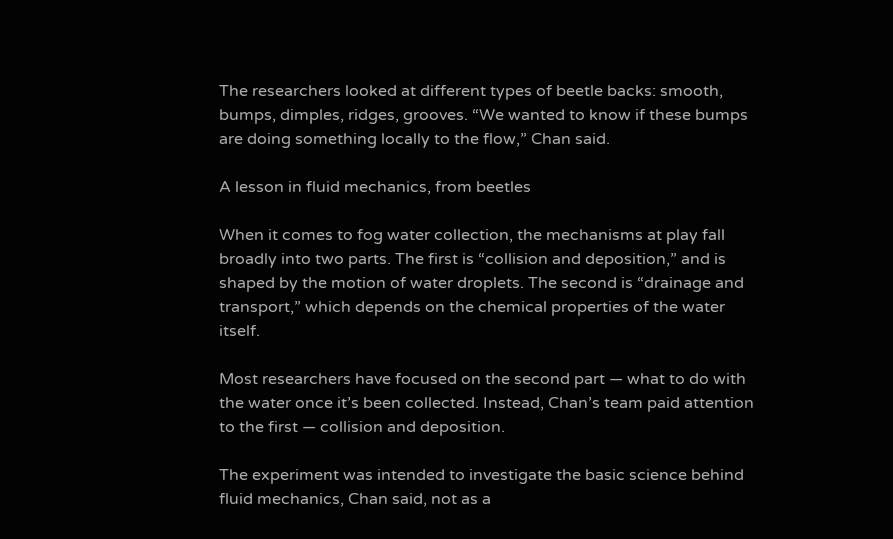The researchers looked at different types of beetle backs: smooth, bumps, dimples, ridges, grooves. “We wanted to know if these bumps are doing something locally to the flow,” Chan said.

A lesson in fluid mechanics, from beetles

When it comes to fog water collection, the mechanisms at play fall broadly into two parts. The first is “collision and deposition,” and is shaped by the motion of water droplets. The second is “drainage and transport,” which depends on the chemical properties of the water itself.

Most researchers have focused on the second part — what to do with the water once it’s been collected. Instead, Chan’s team paid attention to the first — collision and deposition.

The experiment was intended to investigate the basic science behind fluid mechanics, Chan said, not as a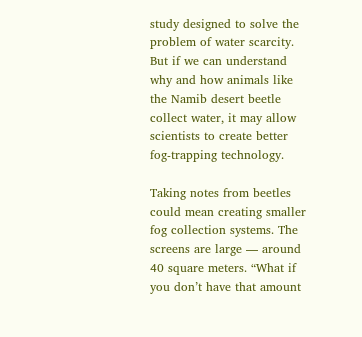study designed to solve the problem of water scarcity. But if we can understand why and how animals like the Namib desert beetle collect water, it may allow scientists to create better fog-trapping technology.

Taking notes from beetles could mean creating smaller fog collection systems. The screens are large — around 40 square meters. “What if you don’t have that amount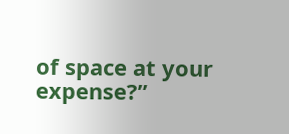of space at your expense?”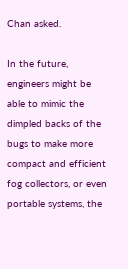Chan asked.

In the future, engineers might be able to mimic the dimpled backs of the bugs to make more compact and efficient fog collectors, or even portable systems, the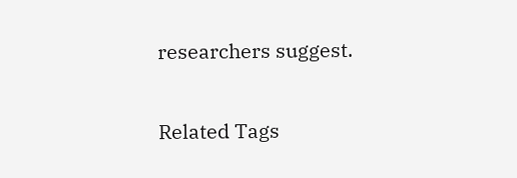researchers suggest.

Related Tags